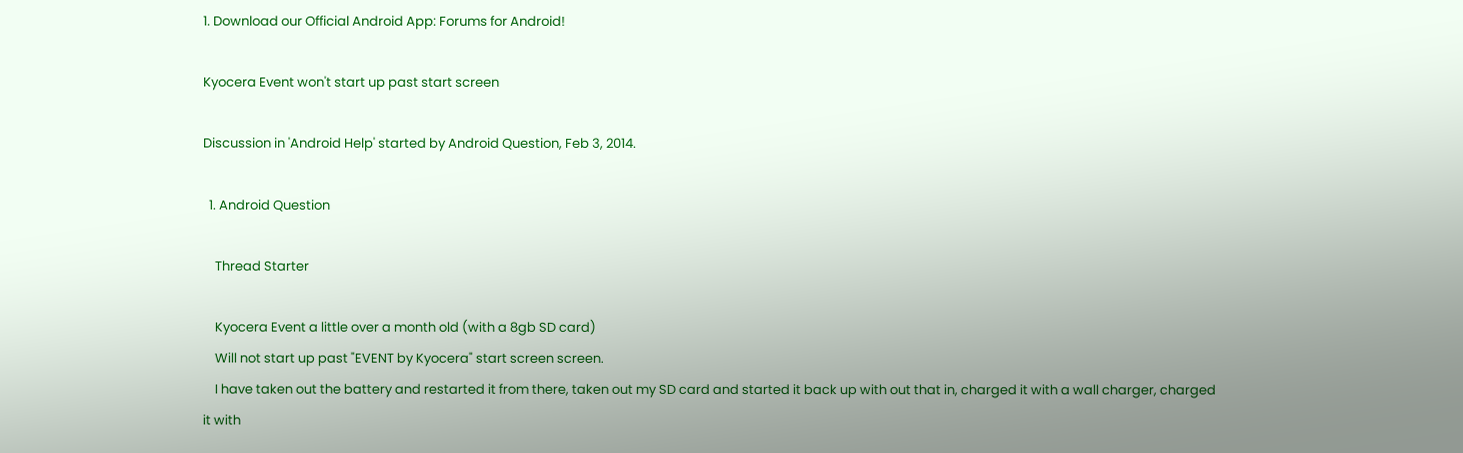1. Download our Official Android App: Forums for Android!

Kyocera Event won't start up past start screen

Discussion in 'Android Help' started by Android Question, Feb 3, 2014.

  1. Android Question

    Thread Starter

    Kyocera Event a little over a month old (with a 8gb SD card)
    Will not start up past "EVENT by Kyocera" start screen screen.
    I have taken out the battery and restarted it from there, taken out my SD card and started it back up with out that in, charged it with a wall charger, charged it with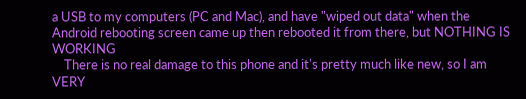a USB to my computers (PC and Mac), and have "wiped out data" when the Android rebooting screen came up then rebooted it from there, but NOTHING IS WORKING
    There is no real damage to this phone and it's pretty much like new, so I am VERY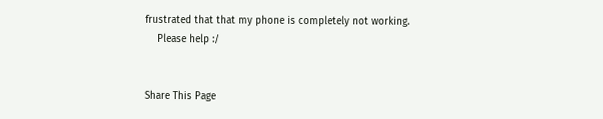frustrated that that my phone is completely not working.
    Please help :/


Share This Page